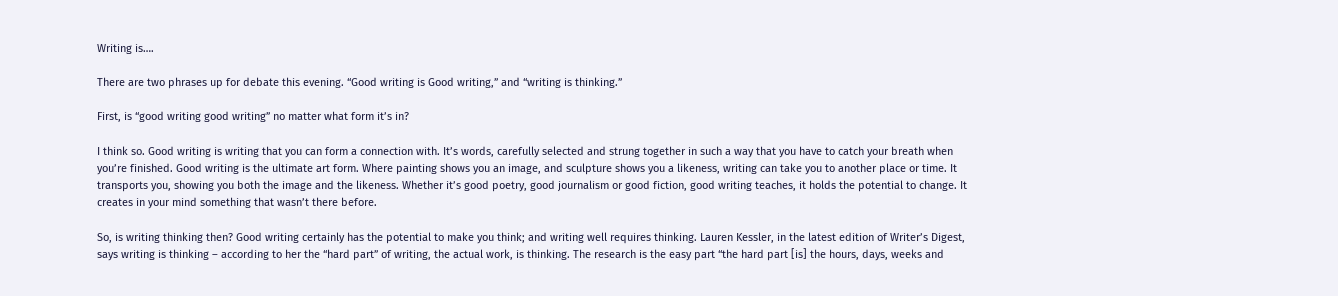Writing is….

There are two phrases up for debate this evening. “Good writing is Good writing,” and “writing is thinking.”

First, is “good writing good writing” no matter what form it’s in?

I think so. Good writing is writing that you can form a connection with. It’s words, carefully selected and strung together in such a way that you have to catch your breath when you’re finished. Good writing is the ultimate art form. Where painting shows you an image, and sculpture shows you a likeness, writing can take you to another place or time. It transports you, showing you both the image and the likeness. Whether it’s good poetry, good journalism or good fiction, good writing teaches, it holds the potential to change. It creates in your mind something that wasn’t there before.

So, is writing thinking then? Good writing certainly has the potential to make you think; and writing well requires thinking. Lauren Kessler, in the latest edition of Writer’s Digest, says writing is thinking – according to her the “hard part” of writing, the actual work, is thinking. The research is the easy part “the hard part [is] the hours, days, weeks and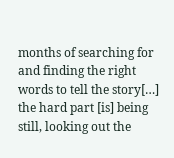months of searching for and finding the right words to tell the story[…] the hard part [is] being still, looking out the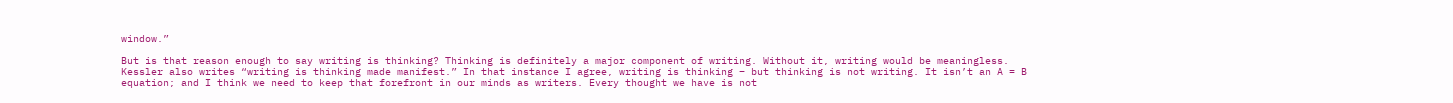window.”

But is that reason enough to say writing is thinking? Thinking is definitely a major component of writing. Without it, writing would be meaningless. Kessler also writes “writing is thinking made manifest.” In that instance I agree, writing is thinking – but thinking is not writing. It isn’t an A = B equation; and I think we need to keep that forefront in our minds as writers. Every thought we have is not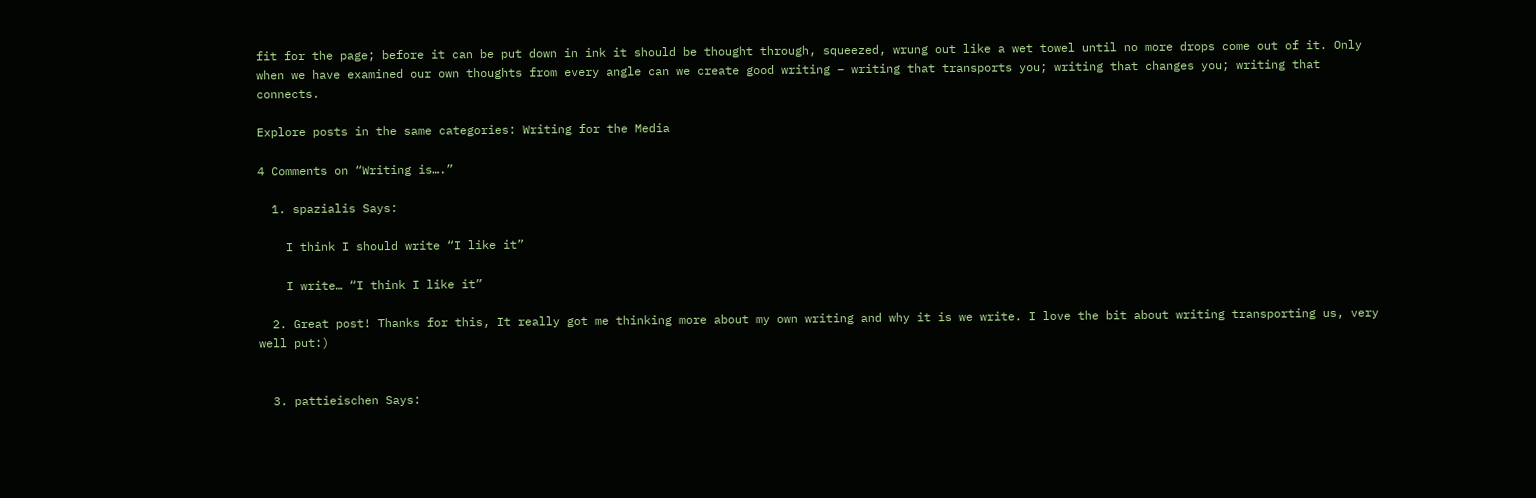fit for the page; before it can be put down in ink it should be thought through, squeezed, wrung out like a wet towel until no more drops come out of it. Only when we have examined our own thoughts from every angle can we create good writing – writing that transports you; writing that changes you; writing that connects.

Explore posts in the same categories: Writing for the Media

4 Comments on “Writing is….”

  1. spazialis Says:

    I think I should write “I like it”

    I write… “I think I like it”

  2. Great post! Thanks for this, It really got me thinking more about my own writing and why it is we write. I love the bit about writing transporting us, very well put:)


  3. pattieischen Says: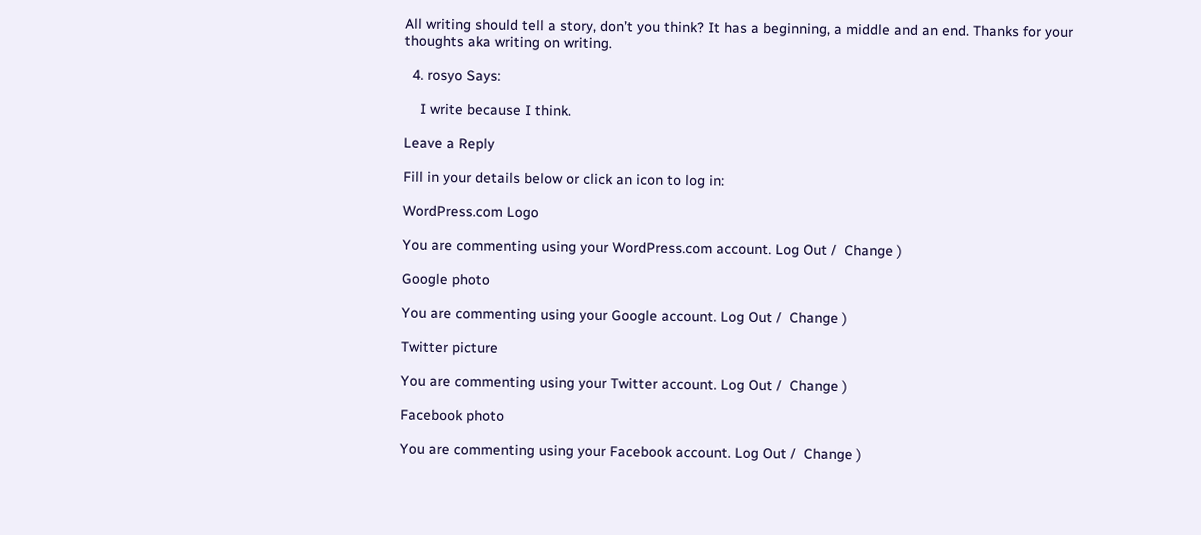All writing should tell a story, don’t you think? It has a beginning, a middle and an end. Thanks for your thoughts aka writing on writing.

  4. rosyo Says:

    I write because I think.

Leave a Reply

Fill in your details below or click an icon to log in:

WordPress.com Logo

You are commenting using your WordPress.com account. Log Out /  Change )

Google photo

You are commenting using your Google account. Log Out /  Change )

Twitter picture

You are commenting using your Twitter account. Log Out /  Change )

Facebook photo

You are commenting using your Facebook account. Log Out /  Change )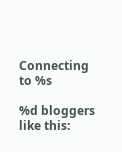Connecting to %s

%d bloggers like this: